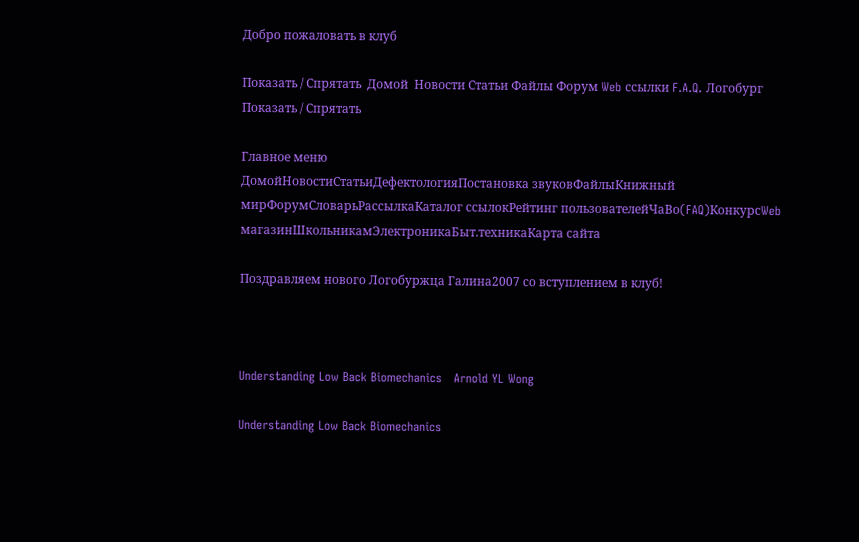Добро пожаловать в клуб

Показать / Спрятать  Домой  Новости Статьи Файлы Форум Web ссылки F.A.Q. Логобург    Показать / Спрятать

Главное меню
ДомойНовостиСтатьиДефектологияПостановка звуковФайлыКнижный мирФорумСловарьРассылкаКаталог ссылокРейтинг пользователейЧаВо(FAQ)КонкурсWeb магазинШкольникамЭлектроникаБыт.техникаКарта сайта

Поздравляем нового Логобуржца Галина2007 со вступлением в клуб!



Understanding Low Back Biomechanics   Arnold YL Wong

Understanding Low Back Biomechanics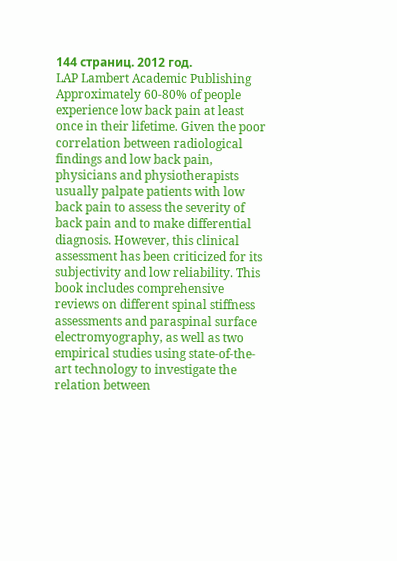144 страниц. 2012 год.
LAP Lambert Academic Publishing
Approximately 60-80% of people experience low back pain at least once in their lifetime. Given the poor correlation between radiological findings and low back pain, physicians and physiotherapists usually palpate patients with low back pain to assess the severity of back pain and to make differential diagnosis. However, this clinical assessment has been criticized for its subjectivity and low reliability. This book includes comprehensive reviews on different spinal stiffness assessments and paraspinal surface electromyography, as well as two empirical studies using state-of-the-art technology to investigate the relation between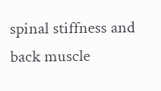spinal stiffness and back muscle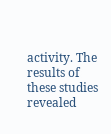activity. The results of these studies revealed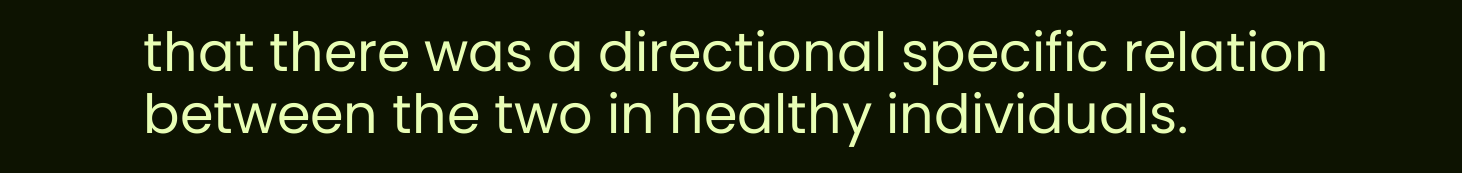that there was a directional specific relation between the two in healthy individuals.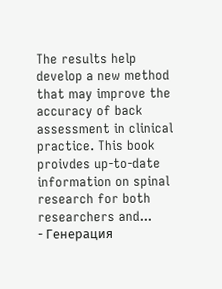The results help develop a new method that may improve the accuracy of back assessment in clinical practice. This book proivdes up-to-date information on spinal research for both researchers and...
- Генерация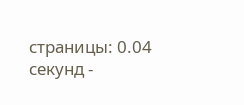страницы: 0.04 секунд -